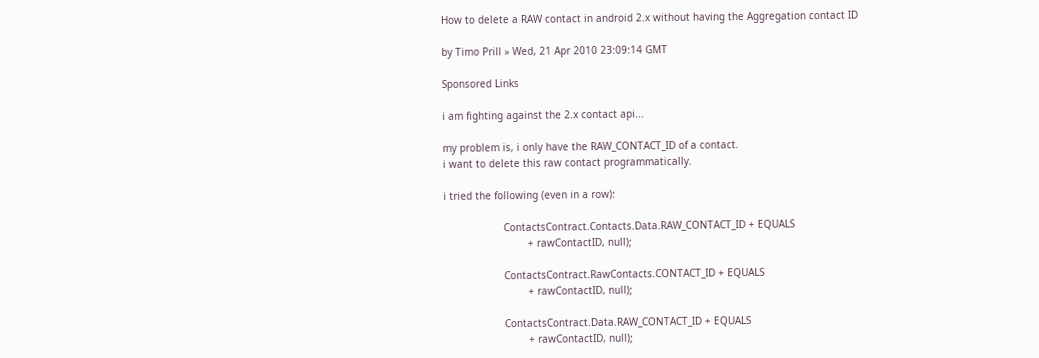How to delete a RAW contact in android 2.x without having the Aggregation contact ID

by Timo Prill » Wed, 21 Apr 2010 23:09:14 GMT

Sponsored Links

i am fighting against the 2.x contact api...

my problem is, i only have the RAW_CONTACT_ID of a contact.
i want to delete this raw contact programmatically.

i tried the following (even in a row):

                    ContactsContract.Contacts.Data.RAW_CONTACT_ID + EQUALS
                            + rawContactID, null);

                    ContactsContract.RawContacts.CONTACT_ID + EQUALS
                            + rawContactID, null);

                    ContactsContract.Data.RAW_CONTACT_ID + EQUALS
                            + rawContactID, null);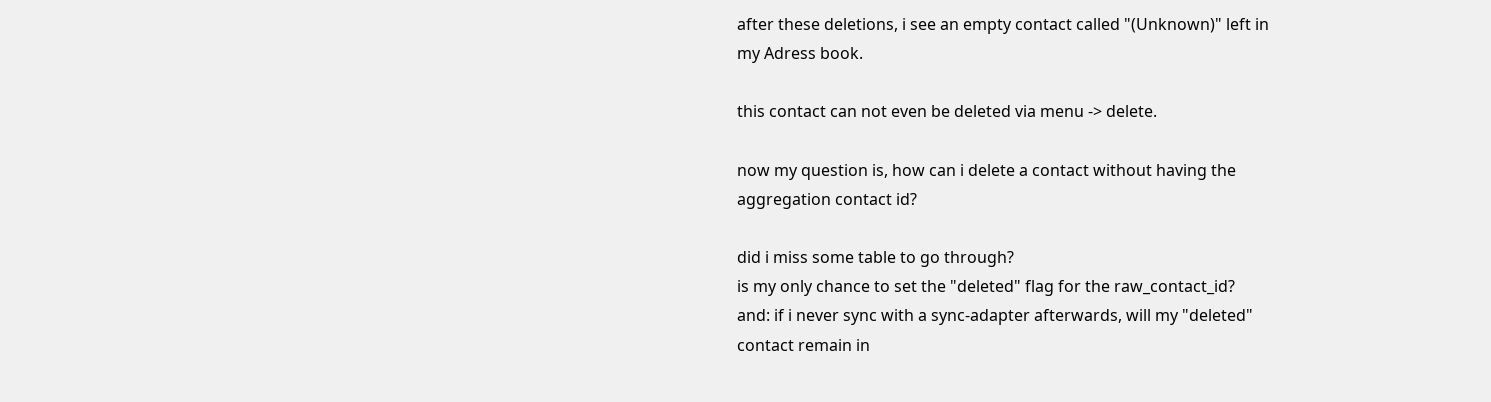after these deletions, i see an empty contact called "(Unknown)" left in
my Adress book.

this contact can not even be deleted via menu -> delete.

now my question is, how can i delete a contact without having the
aggregation contact id?

did i miss some table to go through?
is my only chance to set the "deleted" flag for the raw_contact_id?
and: if i never sync with a sync-adapter afterwards, will my "deleted"
contact remain in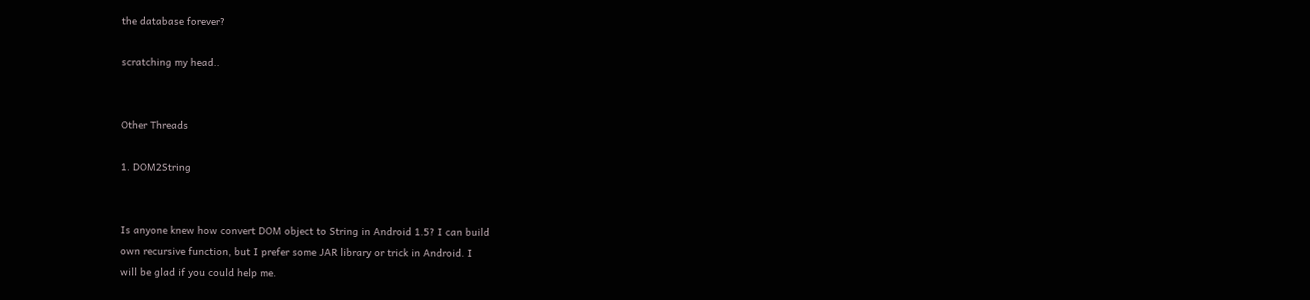the database forever?

scratching my head..


Other Threads

1. DOM2String


Is anyone knew how convert DOM object to String in Android 1.5? I can build
own recursive function, but I prefer some JAR library or trick in Android. I
will be glad if you could help me.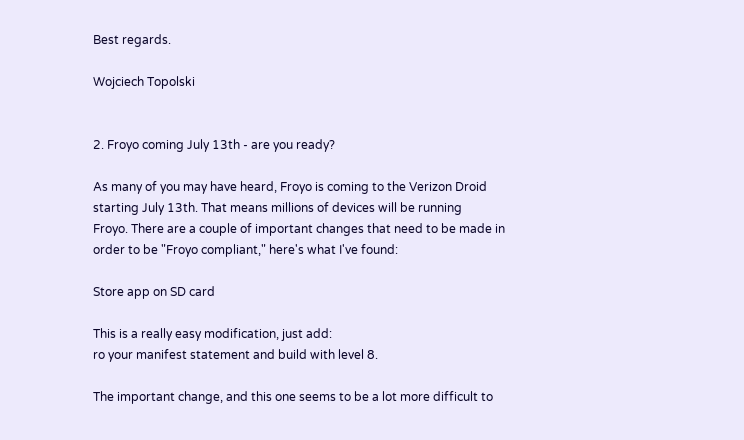Best regards.

Wojciech Topolski


2. Froyo coming July 13th - are you ready?

As many of you may have heard, Froyo is coming to the Verizon Droid
starting July 13th. That means millions of devices will be running
Froyo. There are a couple of important changes that need to be made in
order to be "Froyo compliant," here's what I've found:

Store app on SD card

This is a really easy modification, just add:
ro your manifest statement and build with level 8.

The important change, and this one seems to be a lot more difficult to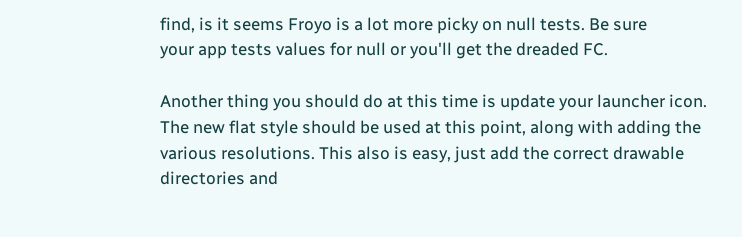find, is it seems Froyo is a lot more picky on null tests. Be sure
your app tests values for null or you'll get the dreaded FC.

Another thing you should do at this time is update your launcher icon.
The new flat style should be used at this point, along with adding the
various resolutions. This also is easy, just add the correct drawable
directories and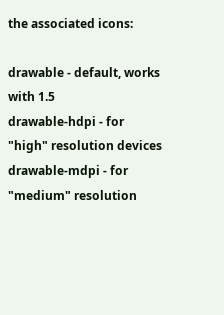the associated icons:

drawable - default, works with 1.5
drawable-hdpi - for "high" resolution devices
drawable-mdpi - for "medium" resolution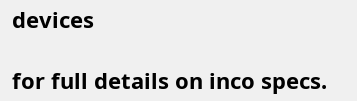devices

for full details on inco specs.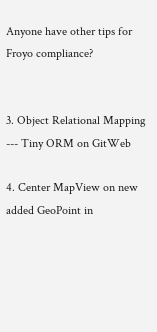Anyone have other tips for Froyo compliance?


3. Object Relational Mapping --- Tiny ORM on GitWeb

4. Center MapView on new added GeoPoint in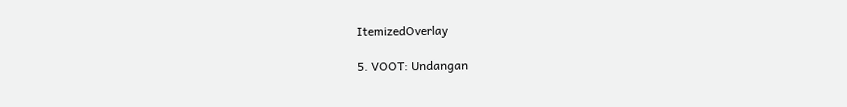ItemizedOverlay

5. VOOT: Undangan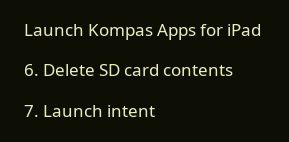Launch Kompas Apps for iPad

6. Delete SD card contents

7. Launch intent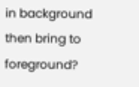in background then bring to foreground?